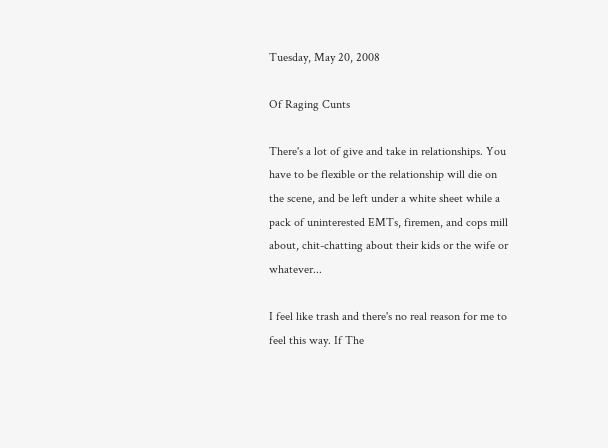Tuesday, May 20, 2008

Of Raging Cunts

There's a lot of give and take in relationships. You have to be flexible or the relationship will die on the scene, and be left under a white sheet while a pack of uninterested EMTs, firemen, and cops mill about, chit-chatting about their kids or the wife or whatever...

I feel like trash and there's no real reason for me to feel this way. If The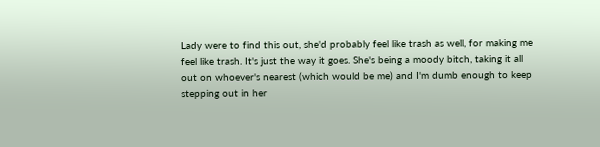Lady were to find this out, she'd probably feel like trash as well, for making me feel like trash. It's just the way it goes. She's being a moody bitch, taking it all out on whoever's nearest (which would be me) and I'm dumb enough to keep stepping out in her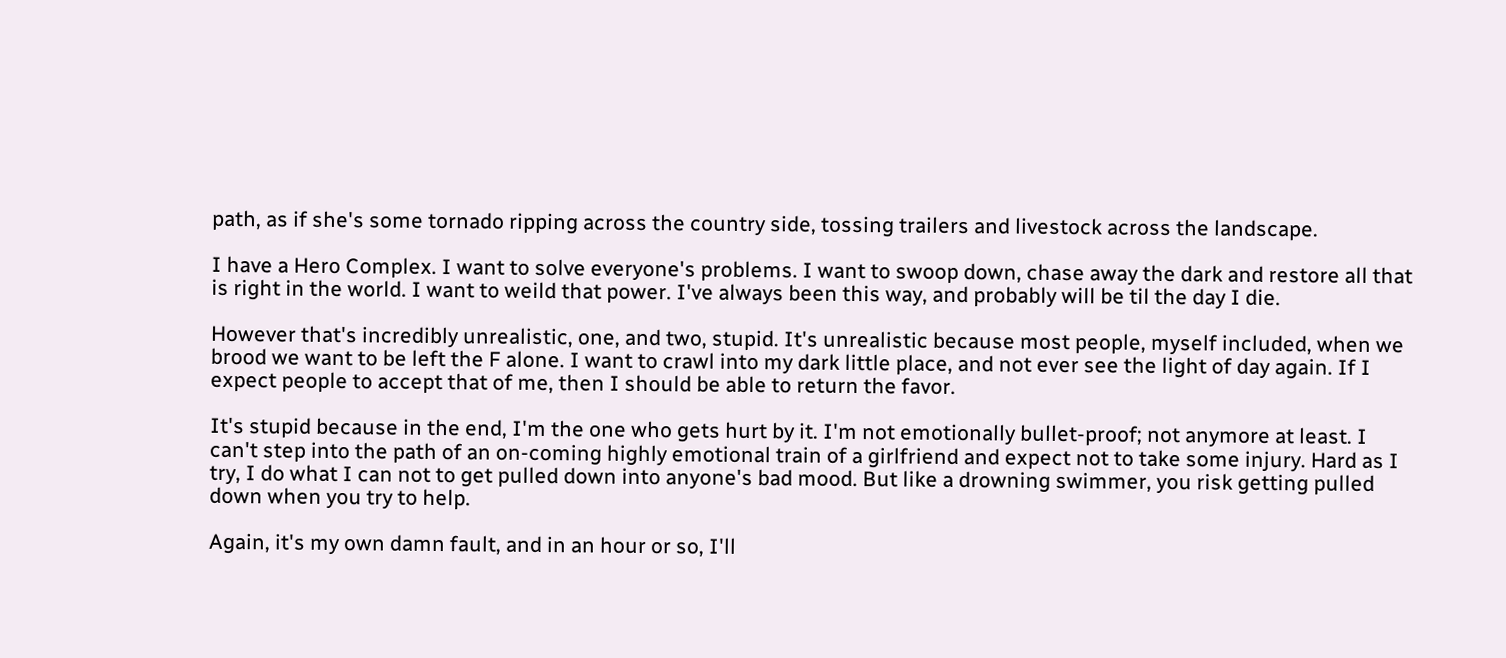path, as if she's some tornado ripping across the country side, tossing trailers and livestock across the landscape.

I have a Hero Complex. I want to solve everyone's problems. I want to swoop down, chase away the dark and restore all that is right in the world. I want to weild that power. I've always been this way, and probably will be til the day I die.

However that's incredibly unrealistic, one, and two, stupid. It's unrealistic because most people, myself included, when we brood we want to be left the F alone. I want to crawl into my dark little place, and not ever see the light of day again. If I expect people to accept that of me, then I should be able to return the favor.

It's stupid because in the end, I'm the one who gets hurt by it. I'm not emotionally bullet-proof; not anymore at least. I can't step into the path of an on-coming highly emotional train of a girlfriend and expect not to take some injury. Hard as I try, I do what I can not to get pulled down into anyone's bad mood. But like a drowning swimmer, you risk getting pulled down when you try to help.

Again, it's my own damn fault, and in an hour or so, I'll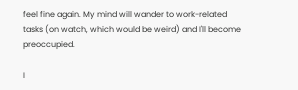feel fine again. My mind will wander to work-related tasks (on watch, which would be weird) and I'll become preoccupied.

I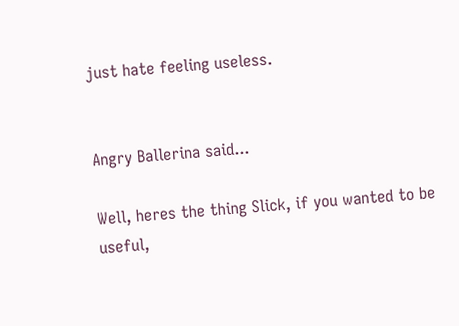just hate feeling useless.


Angry Ballerina said...

Well, heres the thing Slick, if you wanted to be useful,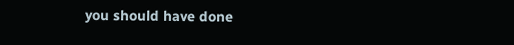you should have done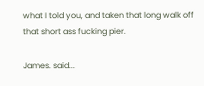what I told you, and taken that long walk off that short ass fucking pier.

James. said...